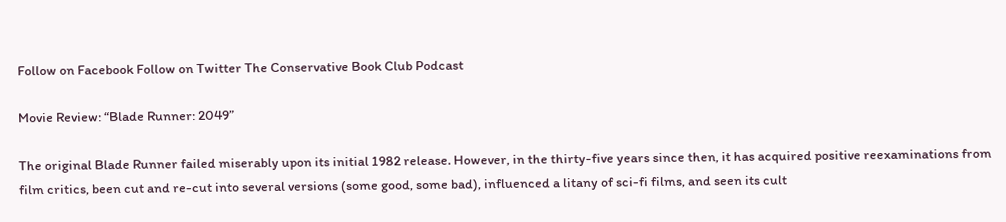Follow on Facebook Follow on Twitter The Conservative Book Club Podcast

Movie Review: “Blade Runner: 2049”

The original Blade Runner failed miserably upon its initial 1982 release. However, in the thirty-five years since then, it has acquired positive reexaminations from film critics, been cut and re-cut into several versions (some good, some bad), influenced a litany of sci-fi films, and seen its cult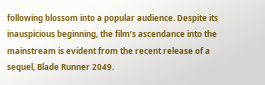following blossom into a popular audience. Despite its inauspicious beginning, the film’s ascendance into the mainstream is evident from the recent release of a sequel, Blade Runner 2049.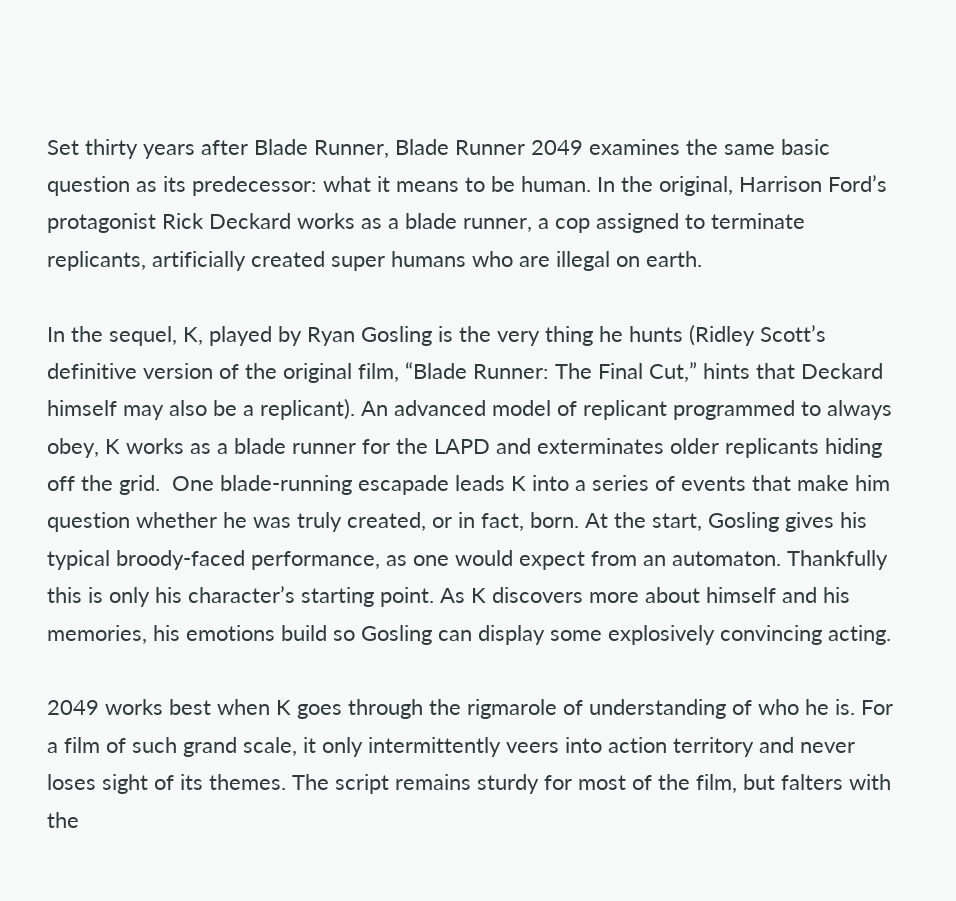Set thirty years after Blade Runner, Blade Runner 2049 examines the same basic question as its predecessor: what it means to be human. In the original, Harrison Ford’s protagonist Rick Deckard works as a blade runner, a cop assigned to terminate replicants, artificially created super humans who are illegal on earth.

In the sequel, K, played by Ryan Gosling is the very thing he hunts (Ridley Scott’s definitive version of the original film, “Blade Runner: The Final Cut,” hints that Deckard himself may also be a replicant). An advanced model of replicant programmed to always obey, K works as a blade runner for the LAPD and exterminates older replicants hiding off the grid.  One blade-running escapade leads K into a series of events that make him question whether he was truly created, or in fact, born. At the start, Gosling gives his typical broody-faced performance, as one would expect from an automaton. Thankfully this is only his character’s starting point. As K discovers more about himself and his memories, his emotions build so Gosling can display some explosively convincing acting.

2049 works best when K goes through the rigmarole of understanding of who he is. For a film of such grand scale, it only intermittently veers into action territory and never loses sight of its themes. The script remains sturdy for most of the film, but falters with the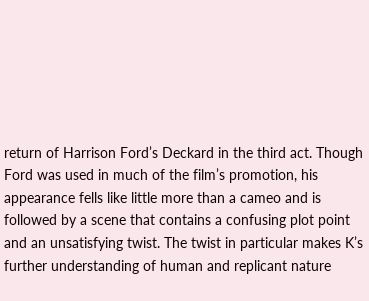return of Harrison Ford’s Deckard in the third act. Though Ford was used in much of the film’s promotion, his appearance fells like little more than a cameo and is followed by a scene that contains a confusing plot point and an unsatisfying twist. The twist in particular makes K’s further understanding of human and replicant nature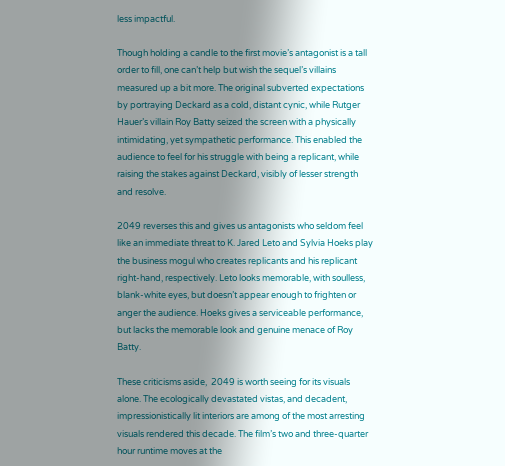less impactful.

Though holding a candle to the first movie’s antagonist is a tall order to fill, one can’t help but wish the sequel’s villains measured up a bit more. The original subverted expectations by portraying Deckard as a cold, distant cynic, while Rutger Hauer’s villain Roy Batty seized the screen with a physically intimidating, yet sympathetic performance. This enabled the audience to feel for his struggle with being a replicant, while raising the stakes against Deckard, visibly of lesser strength and resolve.

2049 reverses this and gives us antagonists who seldom feel like an immediate threat to K. Jared Leto and Sylvia Hoeks play the business mogul who creates replicants and his replicant right-hand, respectively. Leto looks memorable, with soulless, blank-white eyes, but doesn’t appear enough to frighten or anger the audience. Hoeks gives a serviceable performance, but lacks the memorable look and genuine menace of Roy Batty.

These criticisms aside,  2049 is worth seeing for its visuals alone. The ecologically devastated vistas, and decadent, impressionistically lit interiors are among of the most arresting visuals rendered this decade. The film’s two and three-quarter hour runtime moves at the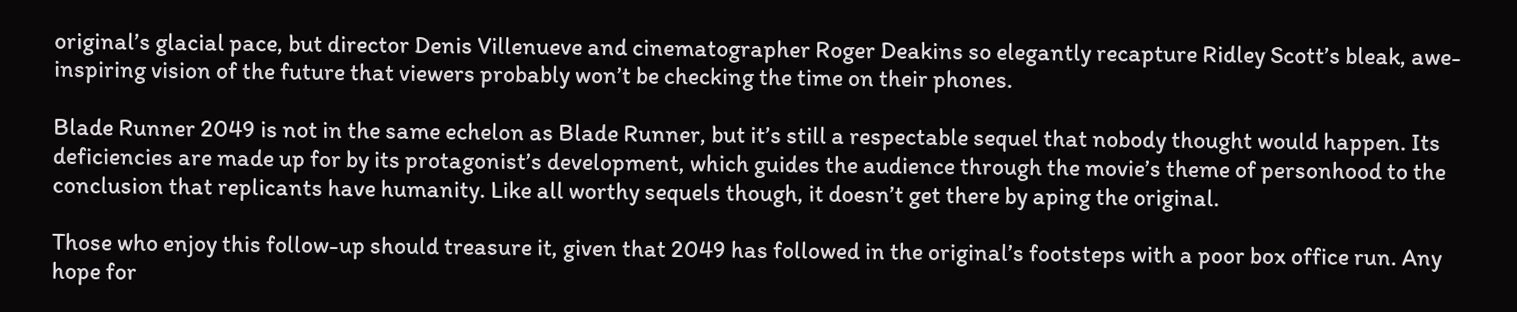original’s glacial pace, but director Denis Villenueve and cinematographer Roger Deakins so elegantly recapture Ridley Scott’s bleak, awe-inspiring vision of the future that viewers probably won’t be checking the time on their phones.

Blade Runner 2049 is not in the same echelon as Blade Runner, but it’s still a respectable sequel that nobody thought would happen. Its deficiencies are made up for by its protagonist’s development, which guides the audience through the movie’s theme of personhood to the conclusion that replicants have humanity. Like all worthy sequels though, it doesn’t get there by aping the original.

Those who enjoy this follow-up should treasure it, given that 2049 has followed in the original’s footsteps with a poor box office run. Any hope for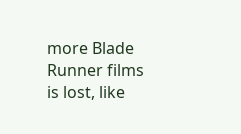more Blade Runner films is lost, like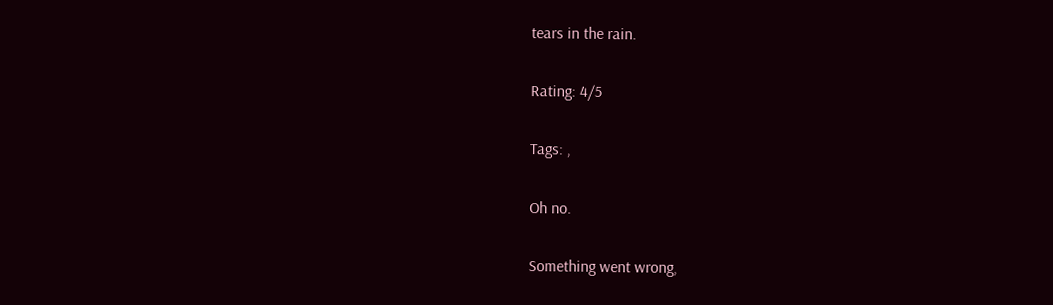tears in the rain.

Rating: 4/5

Tags: ,

Oh no.

Something went wrong,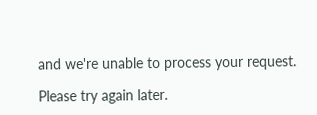and we're unable to process your request.

Please try again later.